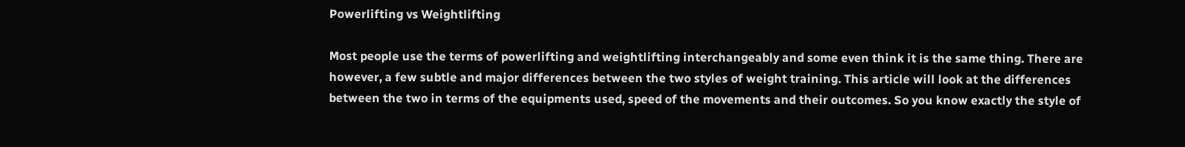Powerlifting vs Weightlifting

Most people use the terms of powerlifting and weightlifting interchangeably and some even think it is the same thing. There are however, a few subtle and major differences between the two styles of weight training. This article will look at the differences between the two in terms of the equipments used, speed of the movements and their outcomes. So you know exactly the style of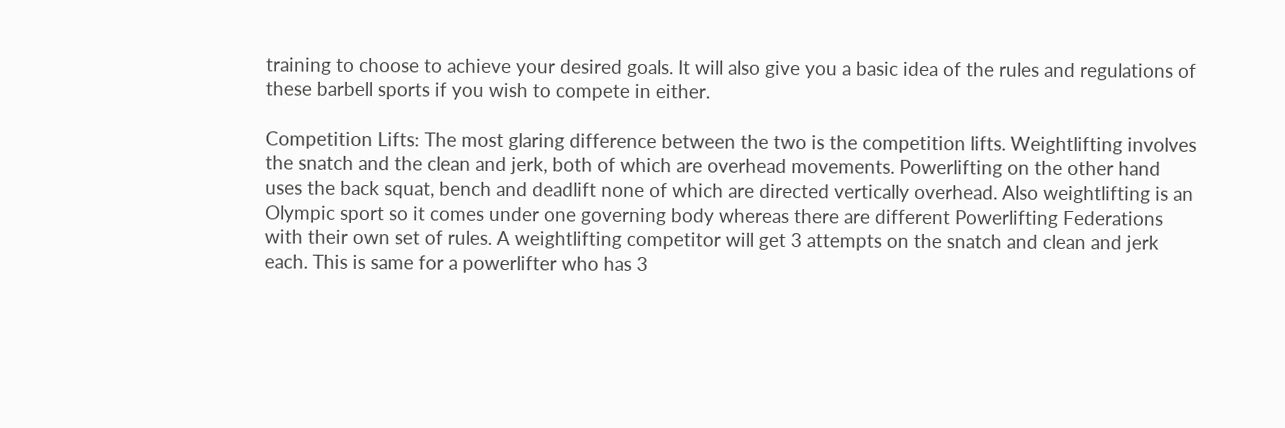training to choose to achieve your desired goals. It will also give you a basic idea of the rules and regulations of these barbell sports if you wish to compete in either.

Competition Lifts: The most glaring difference between the two is the competition lifts. Weightlifting involves the snatch and the clean and jerk, both of which are overhead movements. Powerlifting on the other hand uses the back squat, bench and deadlift none of which are directed vertically overhead. Also weightlifting is an Olympic sport so it comes under one governing body whereas there are different Powerlifting Federations with their own set of rules. A weightlifting competitor will get 3 attempts on the snatch and clean and jerk each. This is same for a powerlifter who has 3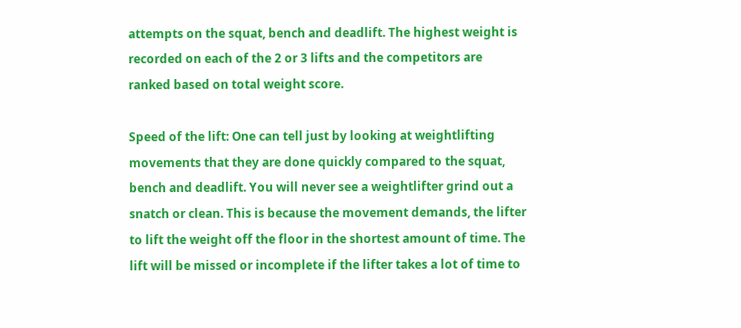attempts on the squat, bench and deadlift. The highest weight is recorded on each of the 2 or 3 lifts and the competitors are ranked based on total weight score.

Speed of the lift: One can tell just by looking at weightlifting movements that they are done quickly compared to the squat, bench and deadlift. You will never see a weightlifter grind out a snatch or clean. This is because the movement demands, the lifter to lift the weight off the floor in the shortest amount of time. The lift will be missed or incomplete if the lifter takes a lot of time to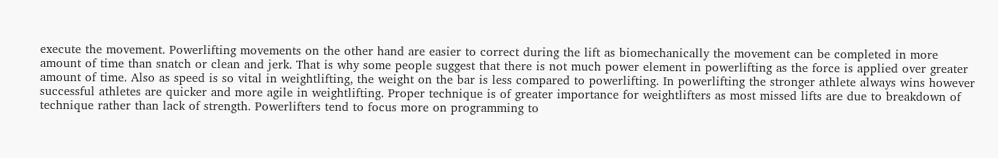execute the movement. Powerlifting movements on the other hand are easier to correct during the lift as biomechanically the movement can be completed in more amount of time than snatch or clean and jerk. That is why some people suggest that there is not much power element in powerlifting as the force is applied over greater amount of time. Also as speed is so vital in weightlifting, the weight on the bar is less compared to powerlifting. In powerlifting the stronger athlete always wins however successful athletes are quicker and more agile in weightlifting. Proper technique is of greater importance for weightlifters as most missed lifts are due to breakdown of technique rather than lack of strength. Powerlifters tend to focus more on programming to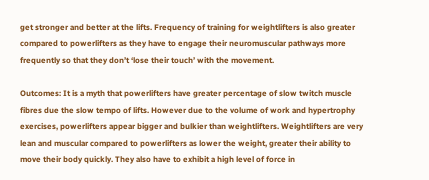get stronger and better at the lifts. Frequency of training for weightlifters is also greater compared to powerlifters as they have to engage their neuromuscular pathways more frequently so that they don’t ‘lose their touch’ with the movement.

Outcomes: It is a myth that powerlifters have greater percentage of slow twitch muscle fibres due the slow tempo of lifts. However due to the volume of work and hypertrophy exercises, powerlifters appear bigger and bulkier than weightlifters. Weightlifters are very lean and muscular compared to powerlifters as lower the weight, greater their ability to move their body quickly. They also have to exhibit a high level of force in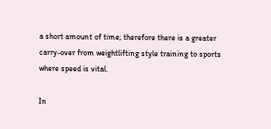a short amount of time; therefore there is a greater carry-over from weightlifting style training to sports where speed is vital.

In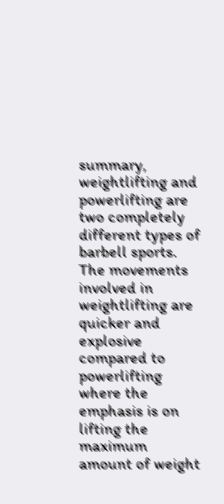summary, weightlifting and powerlifting are two completely different types of barbell sports. The movements involved in weightlifting are quicker and explosive compared to powerlifting where the emphasis is on lifting the maximum amount of weight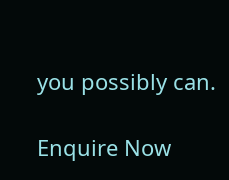you possibly can.

Enquire Now